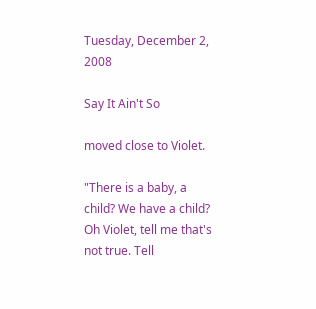Tuesday, December 2, 2008

Say It Ain't So

moved close to Violet.

"There is a baby, a child? We have a child? Oh Violet, tell me that's not true. Tell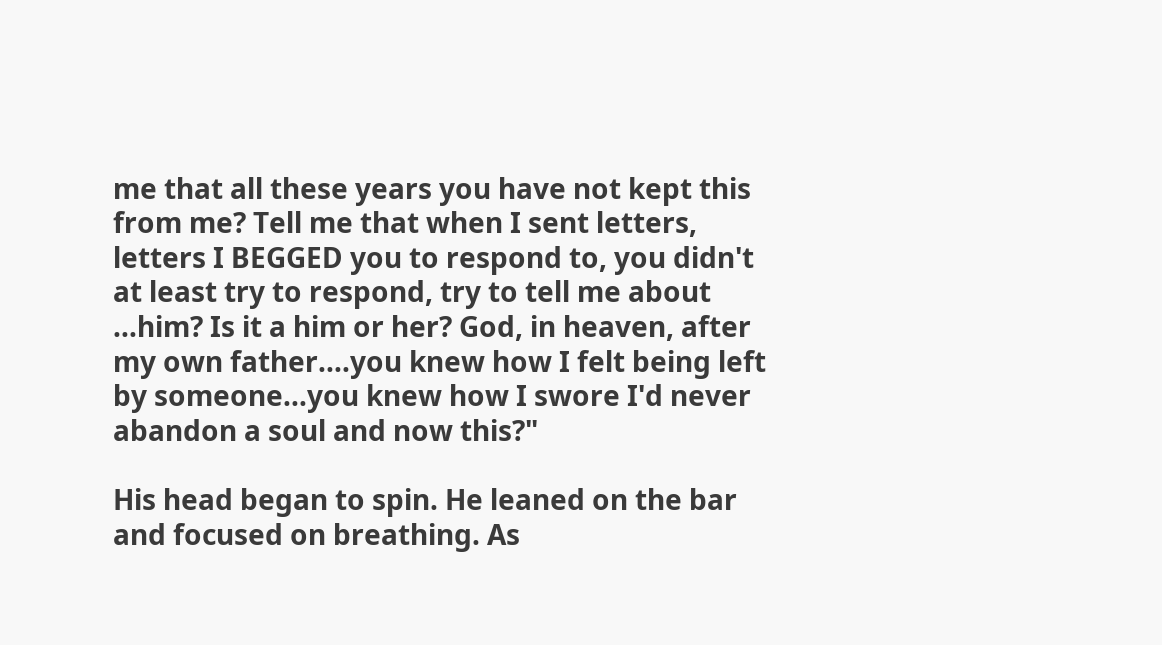me that all these years you have not kept this from me? Tell me that when I sent letters, letters I BEGGED you to respond to, you didn't at least try to respond, try to tell me about ...him? Is it a him or her? God, in heaven, after my own father....you knew how I felt being left by someone...you knew how I swore I'd never abandon a soul and now this?"

His head began to spin. He leaned on the bar and focused on breathing. As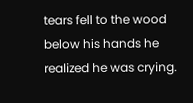tears fell to the wood below his hands he realized he was crying.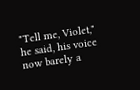"Tell me, Violet," he said, his voice now barely a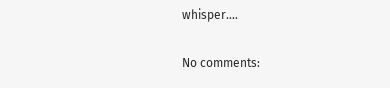whisper....

No comments: